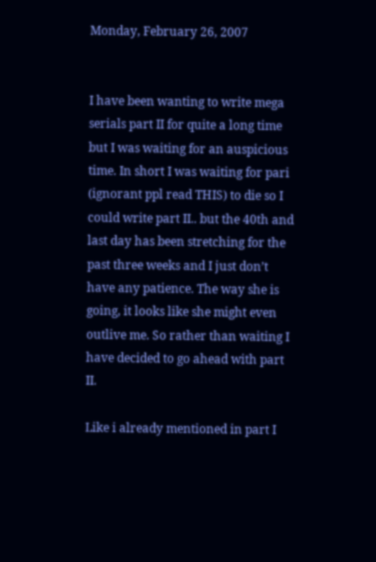Monday, February 26, 2007


I have been wanting to write mega serials part II for quite a long time but I was waiting for an auspicious time. In short I was waiting for pari (ignorant ppl read THIS) to die so I could write part II.. but the 40th and last day has been stretching for the past three weeks and I just don’t have any patience. The way she is going, it looks like she might even outlive me. So rather than waiting I have decided to go ahead with part II.

Like i already mentioned in part I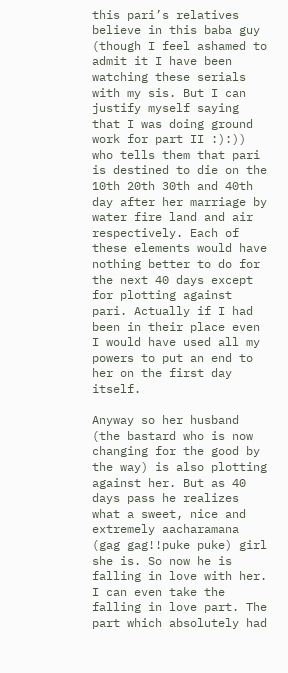this pari’s relatives believe in this baba guy (though I feel ashamed to admit it I have been watching these serials with my sis. But I can justify myself saying that I was doing ground work for part II :):)) who tells them that pari is destined to die on the 10th 20th 30th and 40th day after her marriage by water fire land and air respectively. Each of these elements would have nothing better to do for the next 40 days except for plotting against pari. Actually if I had been in their place even I would have used all my powers to put an end to her on the first day itself.

Anyway so her husband (the bastard who is now changing for the good by the way) is also plotting against her. But as 40 days pass he realizes what a sweet, nice and extremely aacharamana (gag gag!!puke puke) girl she is. So now he is falling in love with her. I can even take the falling in love part. The part which absolutely had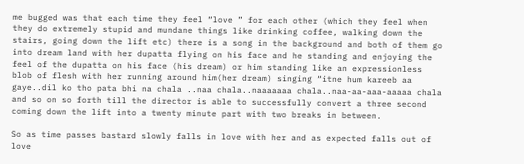me bugged was that each time they feel “love ” for each other (which they feel when they do extremely stupid and mundane things like drinking coffee, walking down the stairs, going down the lift etc) there is a song in the background and both of them go into dream land with her dupatta flying on his face and he standing and enjoying the feel of the dupatta on his face (his dream) or him standing like an expressionless blob of flesh with her running around him(her dream) singing “itne hum kareeb aa gaye..dil ko tho pata bhi na chala ..naa chala..naaaaaaa chala..naa-aa-aaa-aaaaa chala and so on so forth till the director is able to successfully convert a three second coming down the lift into a twenty minute part with two breaks in between.

So as time passes bastard slowly falls in love with her and as expected falls out of love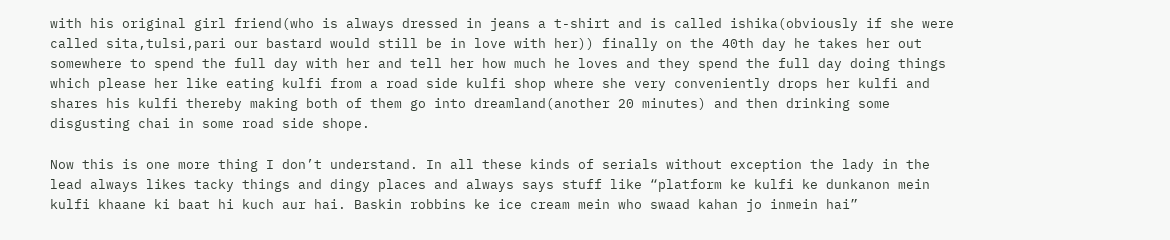with his original girl friend(who is always dressed in jeans a t-shirt and is called ishika(obviously if she were called sita,tulsi,pari our bastard would still be in love with her)) finally on the 40th day he takes her out somewhere to spend the full day with her and tell her how much he loves and they spend the full day doing things which please her like eating kulfi from a road side kulfi shop where she very conveniently drops her kulfi and shares his kulfi thereby making both of them go into dreamland(another 20 minutes) and then drinking some disgusting chai in some road side shope.

Now this is one more thing I don’t understand. In all these kinds of serials without exception the lady in the lead always likes tacky things and dingy places and always says stuff like “platform ke kulfi ke dunkanon mein kulfi khaane ki baat hi kuch aur hai. Baskin robbins ke ice cream mein who swaad kahan jo inmein hai”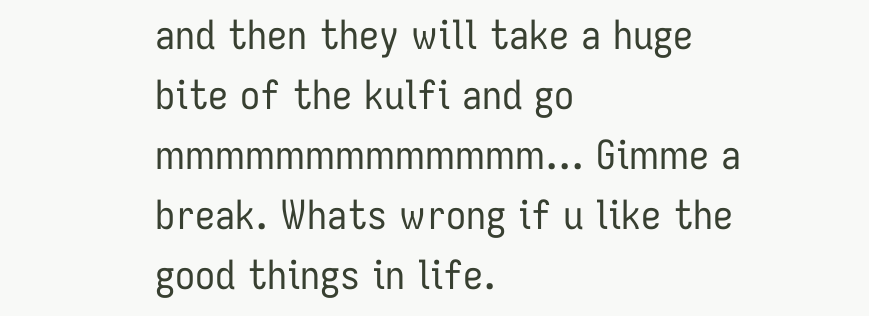and then they will take a huge bite of the kulfi and go mmmmmmmmmmmmm... Gimme a break. Whats wrong if u like the good things in life.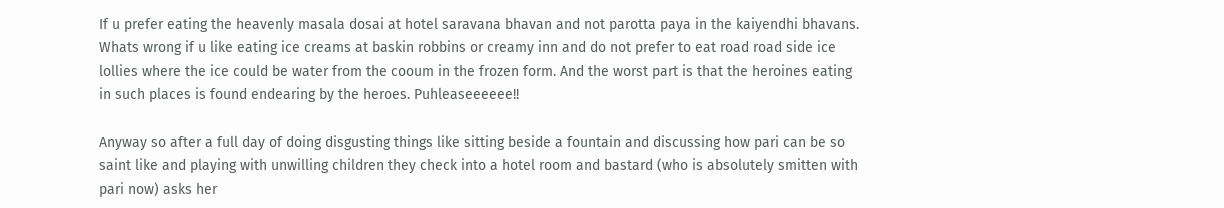If u prefer eating the heavenly masala dosai at hotel saravana bhavan and not parotta paya in the kaiyendhi bhavans. Whats wrong if u like eating ice creams at baskin robbins or creamy inn and do not prefer to eat road road side ice lollies where the ice could be water from the cooum in the frozen form. And the worst part is that the heroines eating in such places is found endearing by the heroes. Puhleaseeeeee!!

Anyway so after a full day of doing disgusting things like sitting beside a fountain and discussing how pari can be so saint like and playing with unwilling children they check into a hotel room and bastard (who is absolutely smitten with pari now) asks her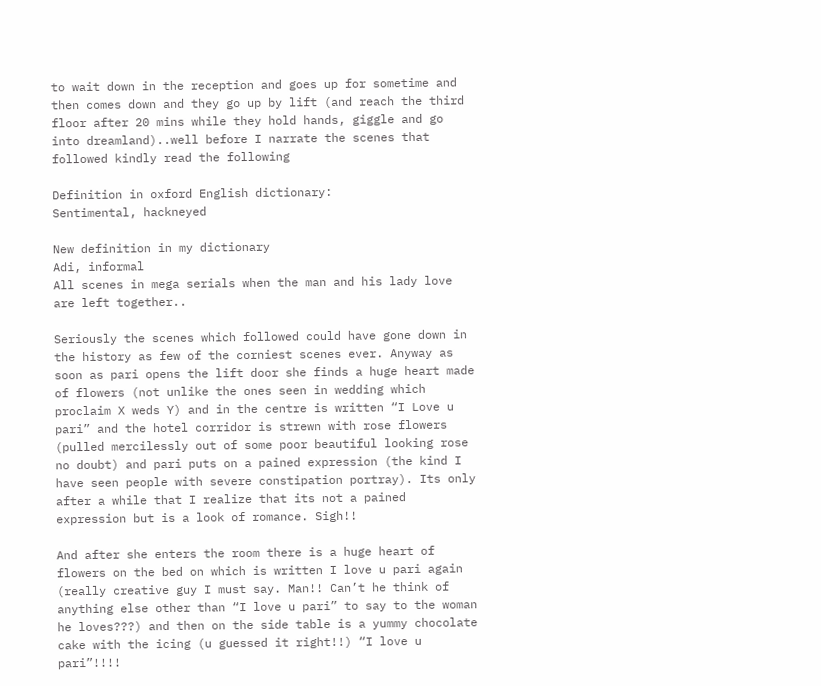to wait down in the reception and goes up for sometime and then comes down and they go up by lift (and reach the third floor after 20 mins while they hold hands, giggle and go into dreamland)..well before I narrate the scenes that followed kindly read the following

Definition in oxford English dictionary:
Sentimental, hackneyed

New definition in my dictionary
Adi, informal
All scenes in mega serials when the man and his lady love are left together..

Seriously the scenes which followed could have gone down in the history as few of the corniest scenes ever. Anyway as soon as pari opens the lift door she finds a huge heart made of flowers (not unlike the ones seen in wedding which proclaim X weds Y) and in the centre is written “I Love u pari” and the hotel corridor is strewn with rose flowers (pulled mercilessly out of some poor beautiful looking rose no doubt) and pari puts on a pained expression (the kind I have seen people with severe constipation portray). Its only after a while that I realize that its not a pained expression but is a look of romance. Sigh!!

And after she enters the room there is a huge heart of flowers on the bed on which is written I love u pari again (really creative guy I must say. Man!! Can’t he think of anything else other than “I love u pari” to say to the woman he loves???) and then on the side table is a yummy chocolate cake with the icing (u guessed it right!!) “I love u pari”!!!!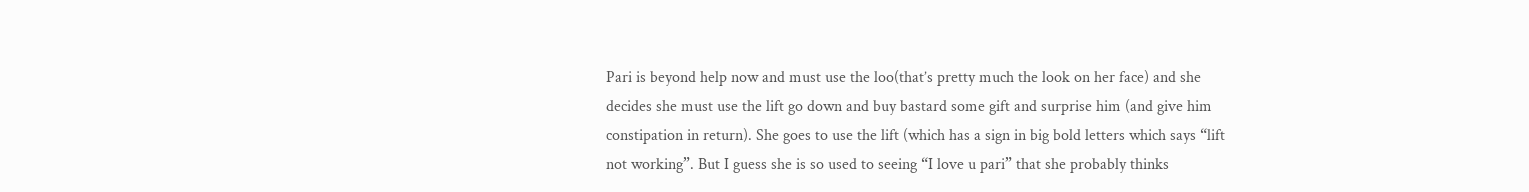Pari is beyond help now and must use the loo(that’s pretty much the look on her face) and she decides she must use the lift go down and buy bastard some gift and surprise him (and give him constipation in return). She goes to use the lift (which has a sign in big bold letters which says “lift not working”. But I guess she is so used to seeing “I love u pari” that she probably thinks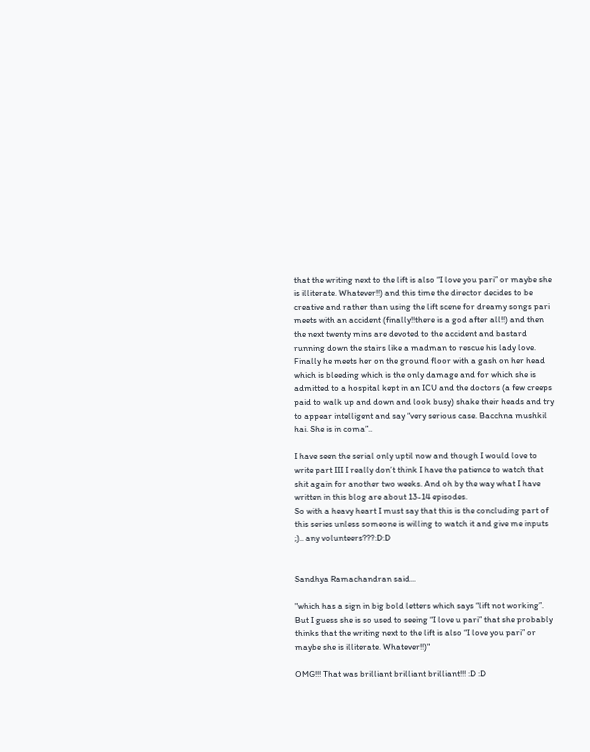that the writing next to the lift is also “I love you pari” or maybe she is illiterate. Whatever!!) and this time the director decides to be creative and rather than using the lift scene for dreamy songs pari meets with an accident (finally!!there is a god after all!!) and then the next twenty mins are devoted to the accident and bastard running down the stairs like a madman to rescue his lady love. Finally he meets her on the ground floor with a gash on her head which is bleeding which is the only damage and for which she is admitted to a hospital kept in an ICU and the doctors (a few creeps paid to walk up and down and look busy) shake their heads and try to appear intelligent and say “very serious case. Bacchna mushkil hai. She is in coma”..

I have seen the serial only uptil now and though I would love to write part III I really don’t think I have the patience to watch that shit again for another two weeks. And oh by the way what I have written in this blog are about 13-14 episodes.
So with a heavy heart I must say that this is the concluding part of this series unless someone is willing to watch it and give me inputs ;).. any volunteers???:D:D


Sandhya Ramachandran said...

"which has a sign in big bold letters which says “lift not working”. But I guess she is so used to seeing “I love u pari” that she probably thinks that the writing next to the lift is also “I love you pari” or maybe she is illiterate. Whatever!!)"

OMG!!! That was brilliant brilliant brilliant!!! :D :D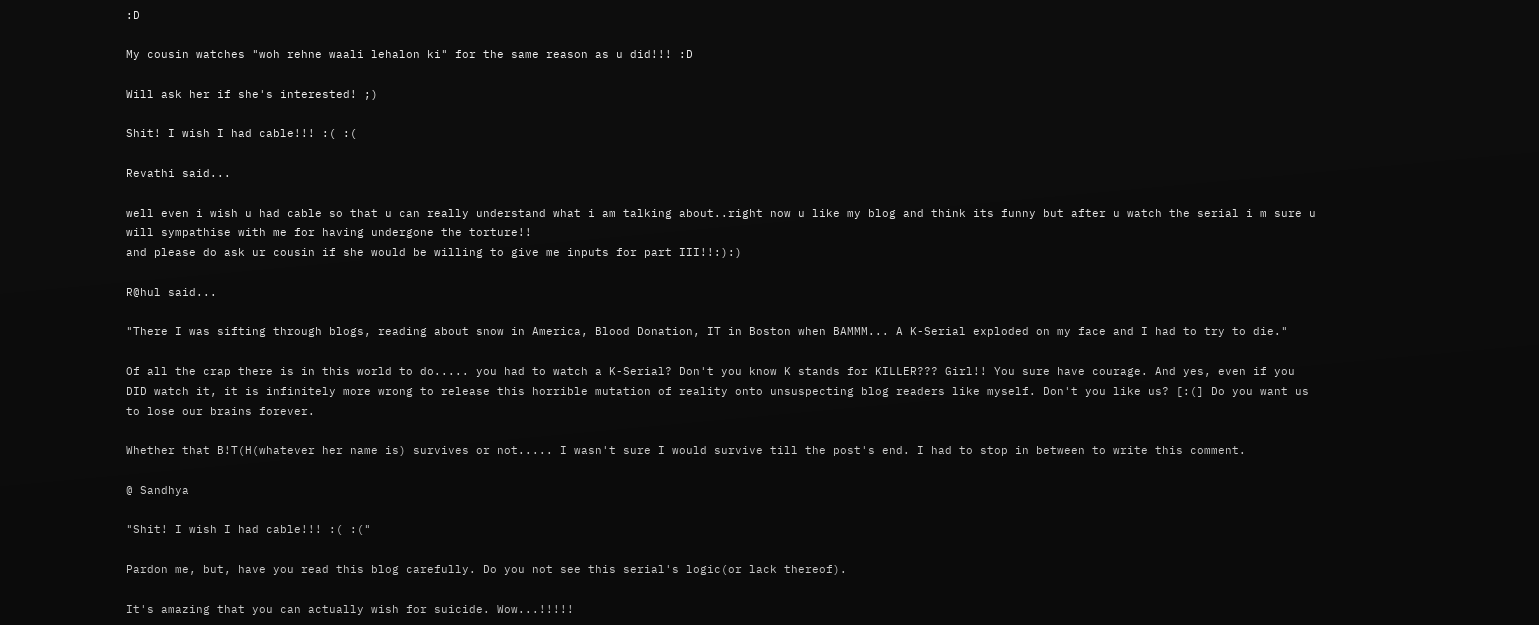:D

My cousin watches "woh rehne waali lehalon ki" for the same reason as u did!!! :D

Will ask her if she's interested! ;)

Shit! I wish I had cable!!! :( :(

Revathi said...

well even i wish u had cable so that u can really understand what i am talking about..right now u like my blog and think its funny but after u watch the serial i m sure u will sympathise with me for having undergone the torture!!
and please do ask ur cousin if she would be willing to give me inputs for part III!!:):)

R@hul said...

"There I was sifting through blogs, reading about snow in America, Blood Donation, IT in Boston when BAMMM... A K-Serial exploded on my face and I had to try to die."

Of all the crap there is in this world to do..... you had to watch a K-Serial? Don't you know K stands for KILLER??? Girl!! You sure have courage. And yes, even if you DID watch it, it is infinitely more wrong to release this horrible mutation of reality onto unsuspecting blog readers like myself. Don't you like us? [:(] Do you want us to lose our brains forever.

Whether that B!T(H(whatever her name is) survives or not..... I wasn't sure I would survive till the post's end. I had to stop in between to write this comment.

@ Sandhya

"Shit! I wish I had cable!!! :( :("

Pardon me, but, have you read this blog carefully. Do you not see this serial's logic(or lack thereof).

It's amazing that you can actually wish for suicide. Wow...!!!!!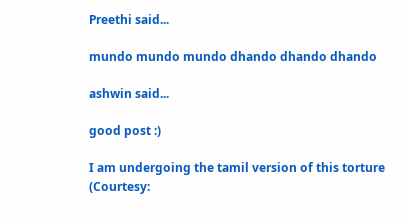Preethi said...

mundo mundo mundo dhando dhando dhando

ashwin said...

good post :)

I am undergoing the tamil version of this torture (Courtesy: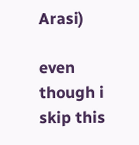Arasi)

even though i skip this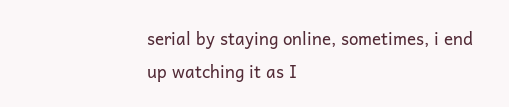serial by staying online, sometimes, i end up watching it as I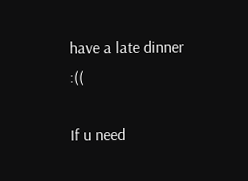have a late dinner :((

If u need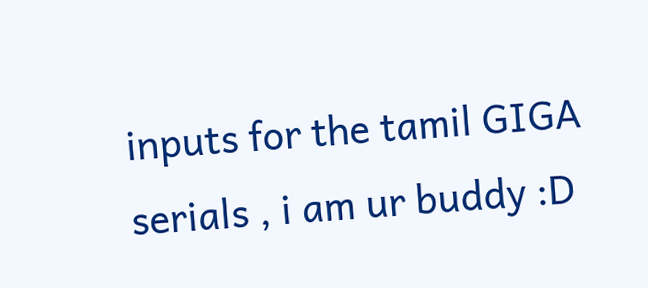inputs for the tamil GIGA serials , i am ur buddy :D